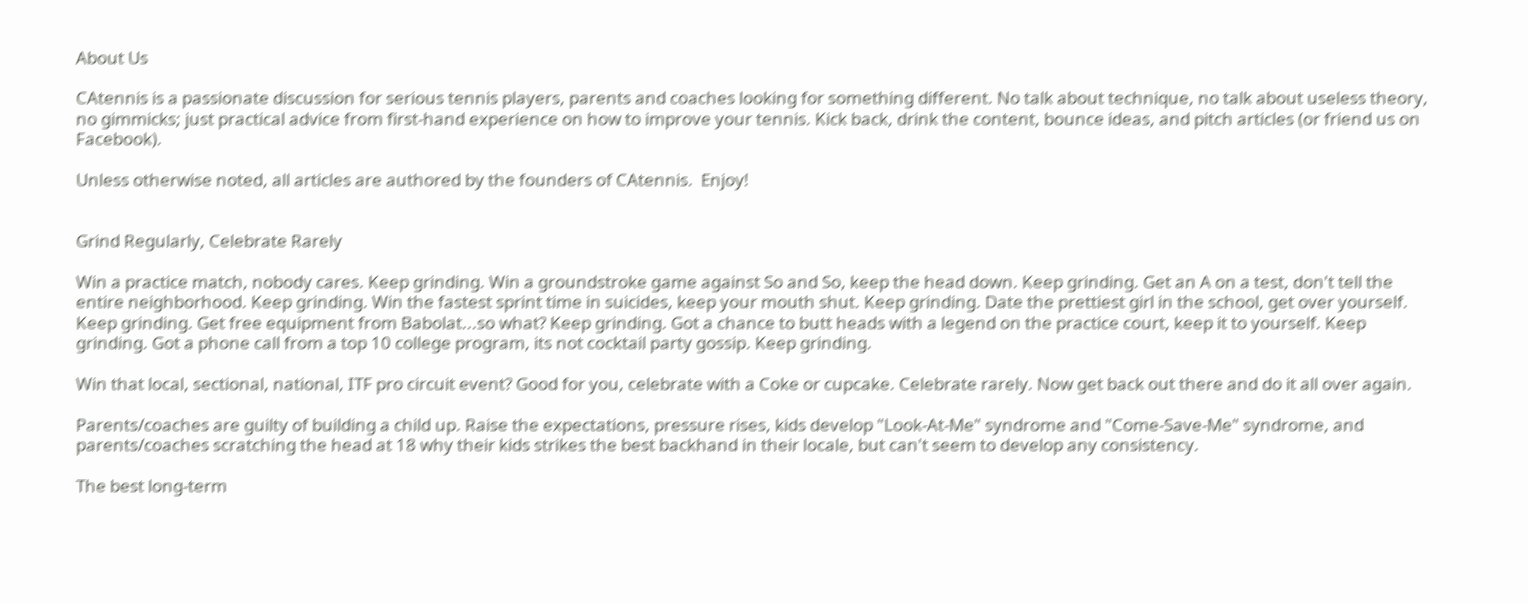About Us

CAtennis is a passionate discussion for serious tennis players, parents and coaches looking for something different. No talk about technique, no talk about useless theory, no gimmicks; just practical advice from first-hand experience on how to improve your tennis. Kick back, drink the content, bounce ideas, and pitch articles (or friend us on Facebook).

Unless otherwise noted, all articles are authored by the founders of CAtennis.  Enjoy!


Grind Regularly, Celebrate Rarely

Win a practice match, nobody cares. Keep grinding. Win a groundstroke game against So and So, keep the head down. Keep grinding. Get an A on a test, don't tell the entire neighborhood. Keep grinding. Win the fastest sprint time in suicides, keep your mouth shut. Keep grinding. Date the prettiest girl in the school, get over yourself. Keep grinding. Get free equipment from Babolat...so what? Keep grinding. Got a chance to butt heads with a legend on the practice court, keep it to yourself. Keep grinding. Got a phone call from a top 10 college program, its not cocktail party gossip. Keep grinding.

Win that local, sectional, national, ITF pro circuit event? Good for you, celebrate with a Coke or cupcake. Celebrate rarely. Now get back out there and do it all over again.

Parents/coaches are guilty of building a child up. Raise the expectations, pressure rises, kids develop "Look-At-Me" syndrome and "Come-Save-Me" syndrome, and parents/coaches scratching the head at 18 why their kids strikes the best backhand in their locale, but can't seem to develop any consistency.

The best long-term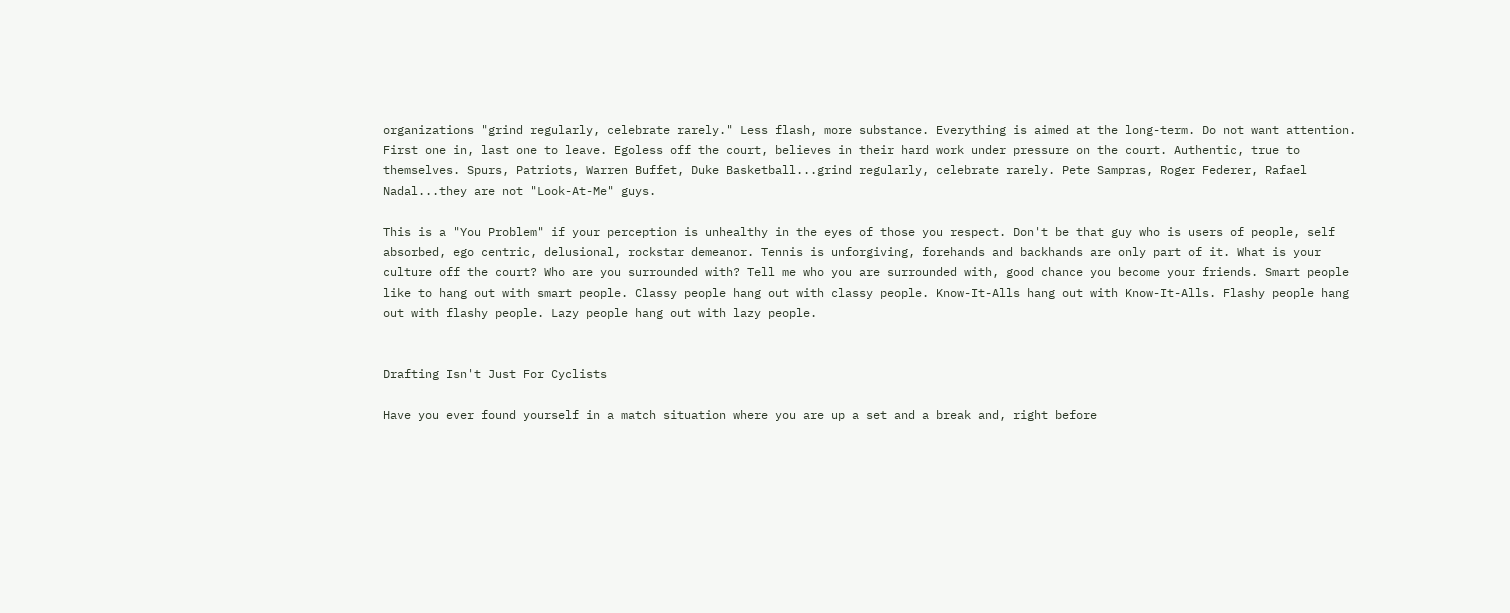organizations "grind regularly, celebrate rarely." Less flash, more substance. Everything is aimed at the long-term. Do not want attention. First one in, last one to leave. Egoless off the court, believes in their hard work under pressure on the court. Authentic, true to themselves. Spurs, Patriots, Warren Buffet, Duke Basketball...grind regularly, celebrate rarely. Pete Sampras, Roger Federer, Rafael Nadal...they are not "Look-At-Me" guys.

This is a "You Problem" if your perception is unhealthy in the eyes of those you respect. Don't be that guy who is users of people, self absorbed, ego centric, delusional, rockstar demeanor. Tennis is unforgiving, forehands and backhands are only part of it. What is your culture off the court? Who are you surrounded with? Tell me who you are surrounded with, good chance you become your friends. Smart people like to hang out with smart people. Classy people hang out with classy people. Know-It-Alls hang out with Know-It-Alls. Flashy people hang out with flashy people. Lazy people hang out with lazy people.


Drafting Isn't Just For Cyclists

Have you ever found yourself in a match situation where you are up a set and a break and, right before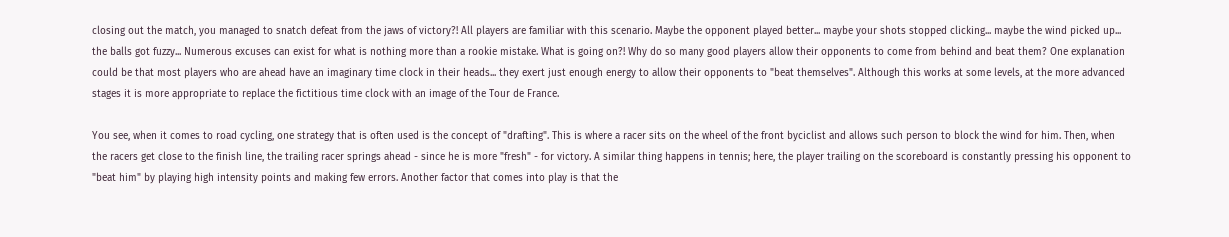closing out the match, you managed to snatch defeat from the jaws of victory?! All players are familiar with this scenario. Maybe the opponent played better... maybe your shots stopped clicking... maybe the wind picked up... the balls got fuzzy... Numerous excuses can exist for what is nothing more than a rookie mistake. What is going on?! Why do so many good players allow their opponents to come from behind and beat them? One explanation could be that most players who are ahead have an imaginary time clock in their heads... they exert just enough energy to allow their opponents to "beat themselves". Although this works at some levels, at the more advanced stages it is more appropriate to replace the fictitious time clock with an image of the Tour de France.

You see, when it comes to road cycling, one strategy that is often used is the concept of "drafting". This is where a racer sits on the wheel of the front byciclist and allows such person to block the wind for him. Then, when the racers get close to the finish line, the trailing racer springs ahead - since he is more "fresh" - for victory. A similar thing happens in tennis; here, the player trailing on the scoreboard is constantly pressing his opponent to "beat him" by playing high intensity points and making few errors. Another factor that comes into play is that the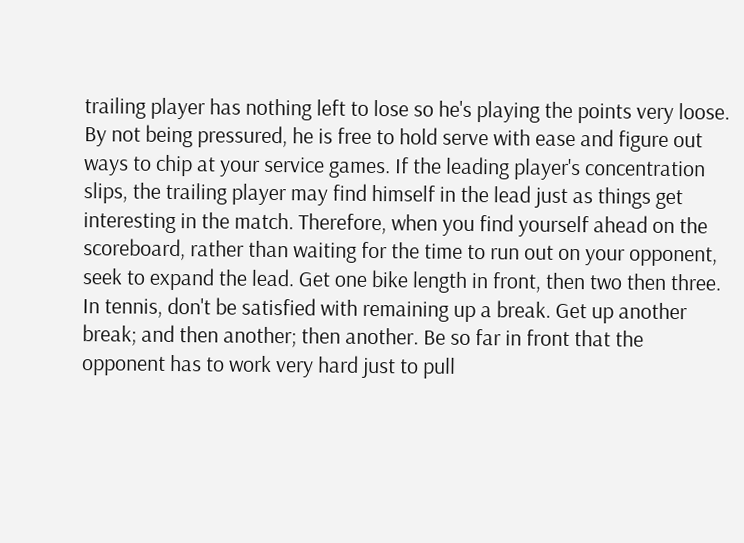trailing player has nothing left to lose so he's playing the points very loose. By not being pressured, he is free to hold serve with ease and figure out ways to chip at your service games. If the leading player's concentration slips, the trailing player may find himself in the lead just as things get interesting in the match. Therefore, when you find yourself ahead on the scoreboard, rather than waiting for the time to run out on your opponent, seek to expand the lead. Get one bike length in front, then two then three. In tennis, don't be satisfied with remaining up a break. Get up another break; and then another; then another. Be so far in front that the opponent has to work very hard just to pull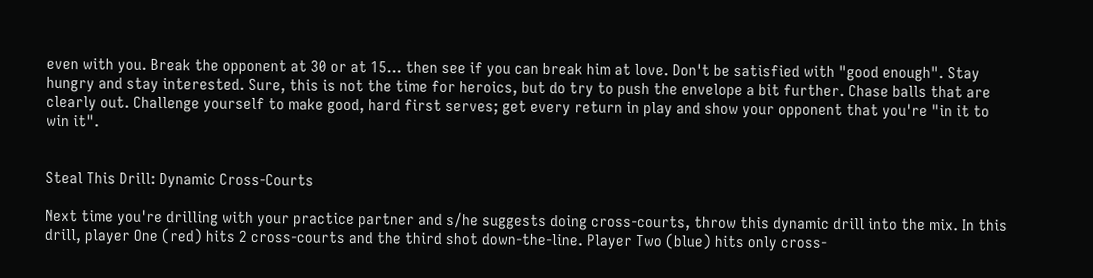even with you. Break the opponent at 30 or at 15... then see if you can break him at love. Don't be satisfied with "good enough". Stay hungry and stay interested. Sure, this is not the time for heroics, but do try to push the envelope a bit further. Chase balls that are clearly out. Challenge yourself to make good, hard first serves; get every return in play and show your opponent that you're "in it to win it".


Steal This Drill: Dynamic Cross-Courts

Next time you're drilling with your practice partner and s/he suggests doing cross-courts, throw this dynamic drill into the mix. In this drill, player One (red) hits 2 cross-courts and the third shot down-the-line. Player Two (blue) hits only cross-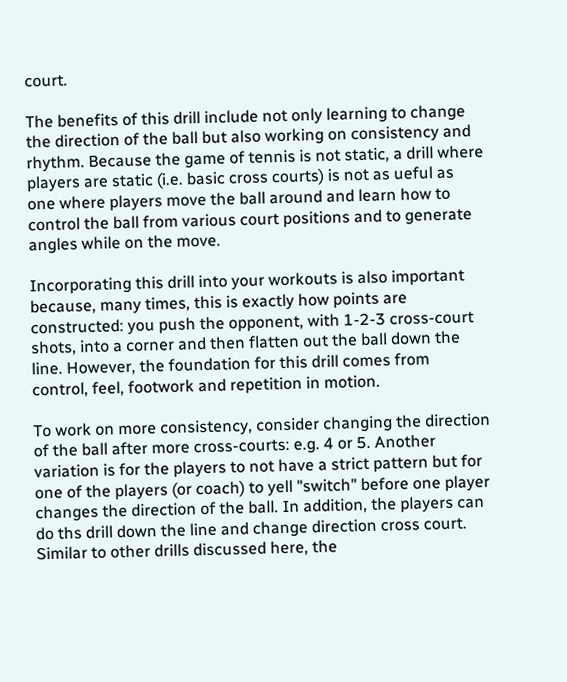court.

The benefits of this drill include not only learning to change the direction of the ball but also working on consistency and rhythm. Because the game of tennis is not static, a drill where players are static (i.e. basic cross courts) is not as ueful as one where players move the ball around and learn how to control the ball from various court positions and to generate angles while on the move.

Incorporating this drill into your workouts is also important because, many times, this is exactly how points are constructed: you push the opponent, with 1-2-3 cross-court shots, into a corner and then flatten out the ball down the line. However, the foundation for this drill comes from control, feel, footwork and repetition in motion.

To work on more consistency, consider changing the direction of the ball after more cross-courts: e.g. 4 or 5. Another variation is for the players to not have a strict pattern but for one of the players (or coach) to yell "switch" before one player changes the direction of the ball. In addition, the players can do ths drill down the line and change direction cross court. Similar to other drills discussed here, the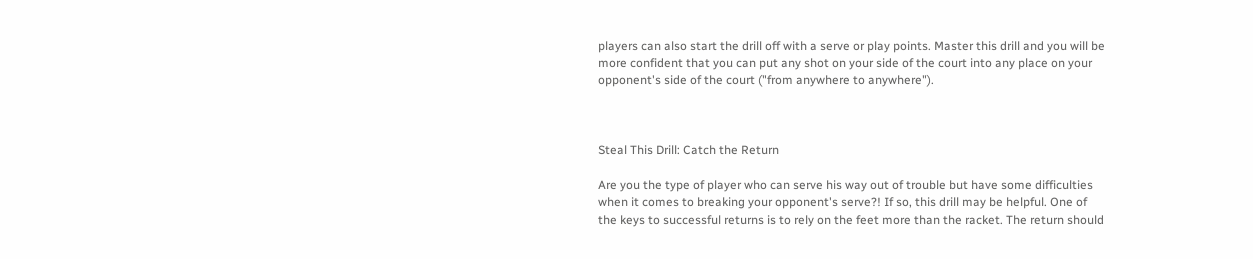players can also start the drill off with a serve or play points. Master this drill and you will be more confident that you can put any shot on your side of the court into any place on your opponent's side of the court ("from anywhere to anywhere").



Steal This Drill: Catch the Return

Are you the type of player who can serve his way out of trouble but have some difficulties when it comes to breaking your opponent's serve?! If so, this drill may be helpful. One of the keys to successful returns is to rely on the feet more than the racket. The return should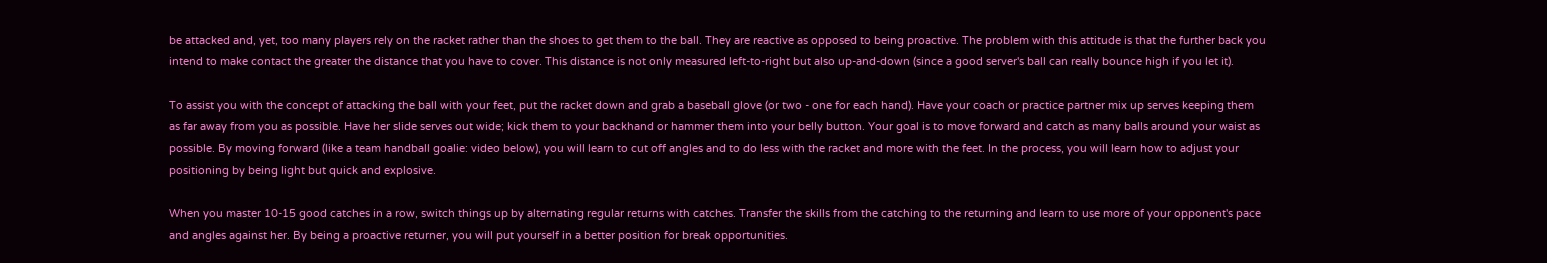be attacked and, yet, too many players rely on the racket rather than the shoes to get them to the ball. They are reactive as opposed to being proactive. The problem with this attitude is that the further back you intend to make contact the greater the distance that you have to cover. This distance is not only measured left-to-right but also up-and-down (since a good server's ball can really bounce high if you let it).

To assist you with the concept of attacking the ball with your feet, put the racket down and grab a baseball glove (or two - one for each hand). Have your coach or practice partner mix up serves keeping them as far away from you as possible. Have her slide serves out wide; kick them to your backhand or hammer them into your belly button. Your goal is to move forward and catch as many balls around your waist as possible. By moving forward (like a team handball goalie: video below), you will learn to cut off angles and to do less with the racket and more with the feet. In the process, you will learn how to adjust your positioning by being light but quick and explosive.

When you master 10-15 good catches in a row, switch things up by alternating regular returns with catches. Transfer the skills from the catching to the returning and learn to use more of your opponent's pace and angles against her. By being a proactive returner, you will put yourself in a better position for break opportunities.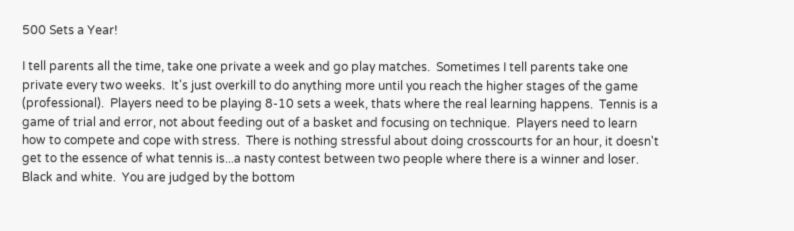500 Sets a Year!

I tell parents all the time, take one private a week and go play matches.  Sometimes I tell parents take one private every two weeks.  It's just overkill to do anything more until you reach the higher stages of the game (professional).  Players need to be playing 8-10 sets a week, thats where the real learning happens.  Tennis is a game of trial and error, not about feeding out of a basket and focusing on technique.  Players need to learn how to compete and cope with stress.  There is nothing stressful about doing crosscourts for an hour, it doesn't get to the essence of what tennis is...a nasty contest between two people where there is a winner and loser. Black and white.  You are judged by the bottom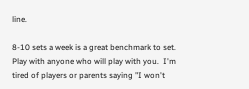line.

8-10 sets a week is a great benchmark to set.  Play with anyone who will play with you.  I'm tired of players or parents saying "I won't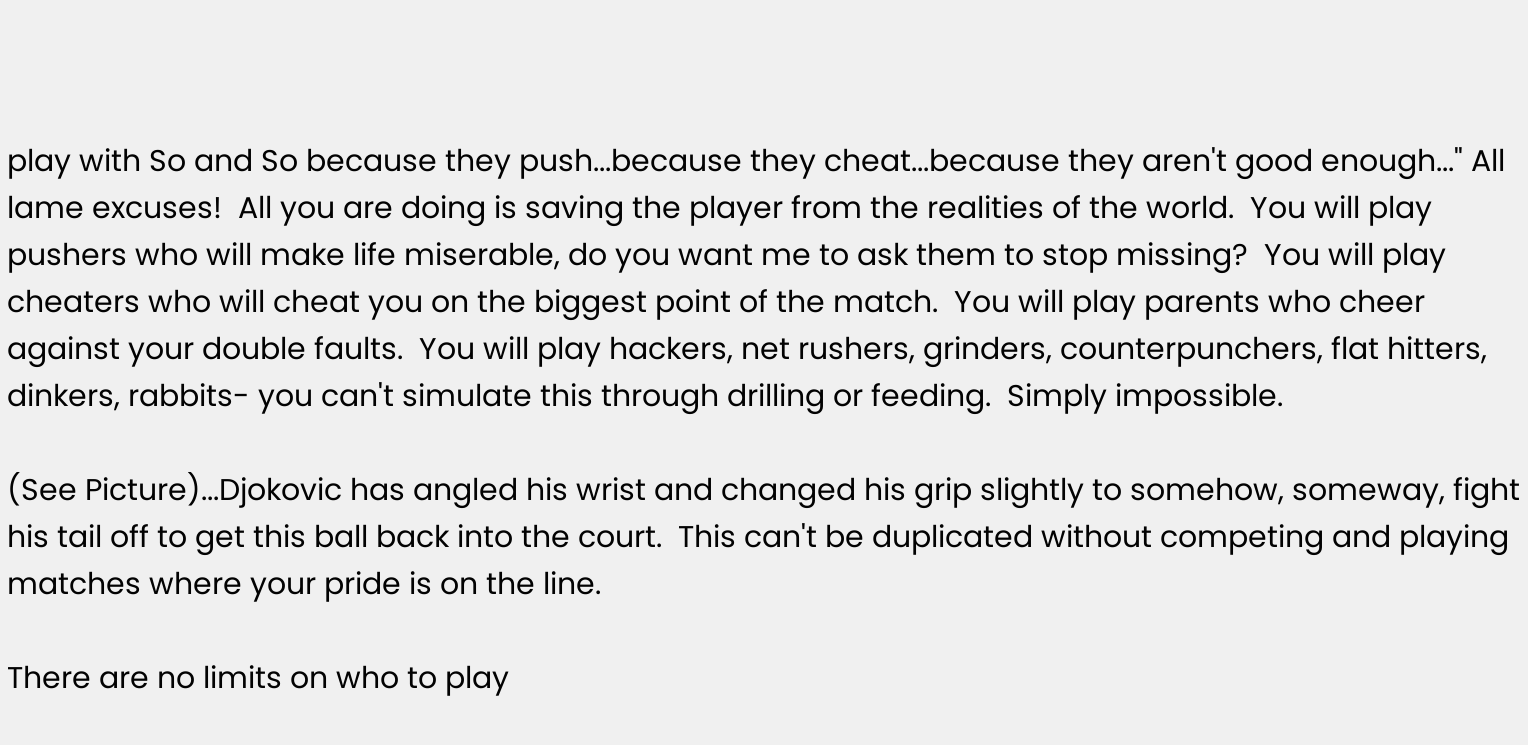play with So and So because they push...because they cheat...because they aren't good enough..." All lame excuses!  All you are doing is saving the player from the realities of the world.  You will play pushers who will make life miserable, do you want me to ask them to stop missing?  You will play cheaters who will cheat you on the biggest point of the match.  You will play parents who cheer against your double faults.  You will play hackers, net rushers, grinders, counterpunchers, flat hitters, dinkers, rabbits- you can't simulate this through drilling or feeding.  Simply impossible.

(See Picture)...Djokovic has angled his wrist and changed his grip slightly to somehow, someway, fight his tail off to get this ball back into the court.  This can't be duplicated without competing and playing matches where your pride is on the line.

There are no limits on who to play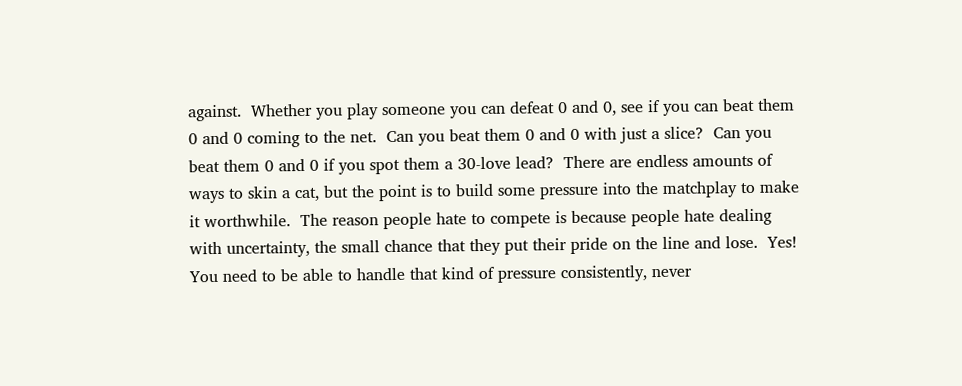against.  Whether you play someone you can defeat 0 and 0, see if you can beat them 0 and 0 coming to the net.  Can you beat them 0 and 0 with just a slice?  Can you beat them 0 and 0 if you spot them a 30-love lead?  There are endless amounts of ways to skin a cat, but the point is to build some pressure into the matchplay to make it worthwhile.  The reason people hate to compete is because people hate dealing with uncertainty, the small chance that they put their pride on the line and lose.  Yes!  You need to be able to handle that kind of pressure consistently, never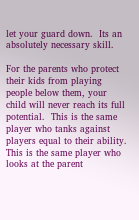let your guard down.  Its an absolutely necessary skill.

For the parents who protect their kids from playing people below them, your child will never reach its full potential.  This is the same player who tanks against players equal to their ability.  This is the same player who looks at the parent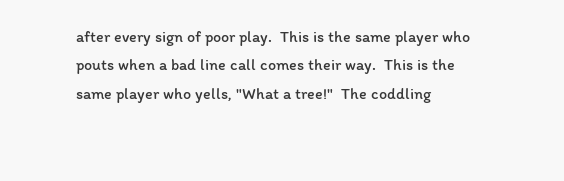after every sign of poor play.  This is the same player who pouts when a bad line call comes their way.  This is the same player who yells, "What a tree!"  The coddling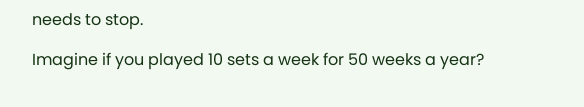needs to stop.

Imagine if you played 10 sets a week for 50 weeks a year?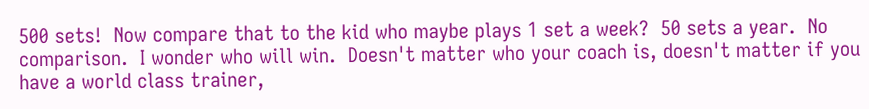500 sets!  Now compare that to the kid who maybe plays 1 set a week?  50 sets a year.  No comparison.  I wonder who will win.  Doesn't matter who your coach is, doesn't matter if you have a world class trainer,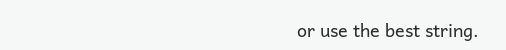or use the best string.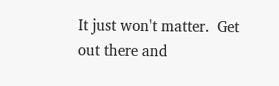It just won't matter.  Get out there and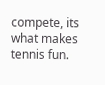compete, its what makes tennis fun.